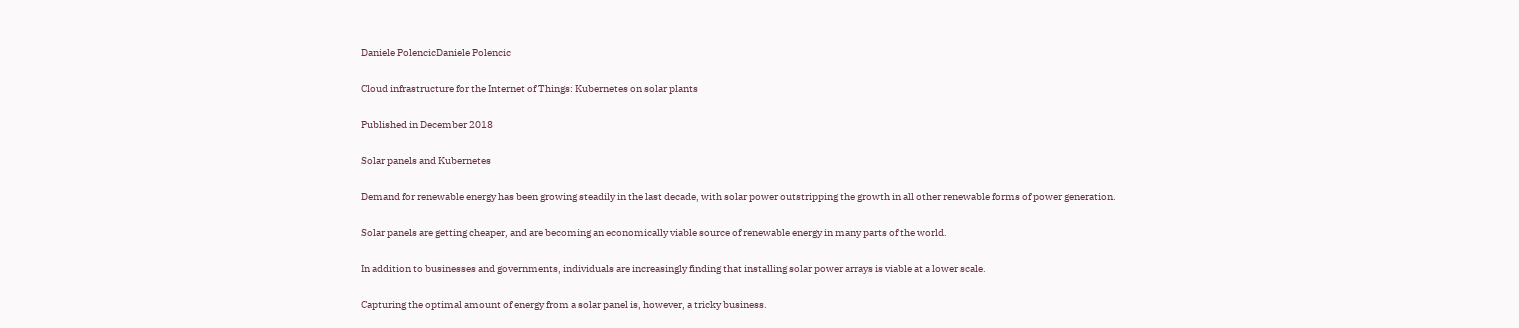Daniele PolencicDaniele Polencic

Cloud infrastructure for the Internet of Things: Kubernetes on solar plants

Published in December 2018

Solar panels and Kubernetes

Demand for renewable energy has been growing steadily in the last decade, with solar power outstripping the growth in all other renewable forms of power generation.

Solar panels are getting cheaper, and are becoming an economically viable source of renewable energy in many parts of the world.

In addition to businesses and governments, individuals are increasingly finding that installing solar power arrays is viable at a lower scale.

Capturing the optimal amount of energy from a solar panel is, however, a tricky business.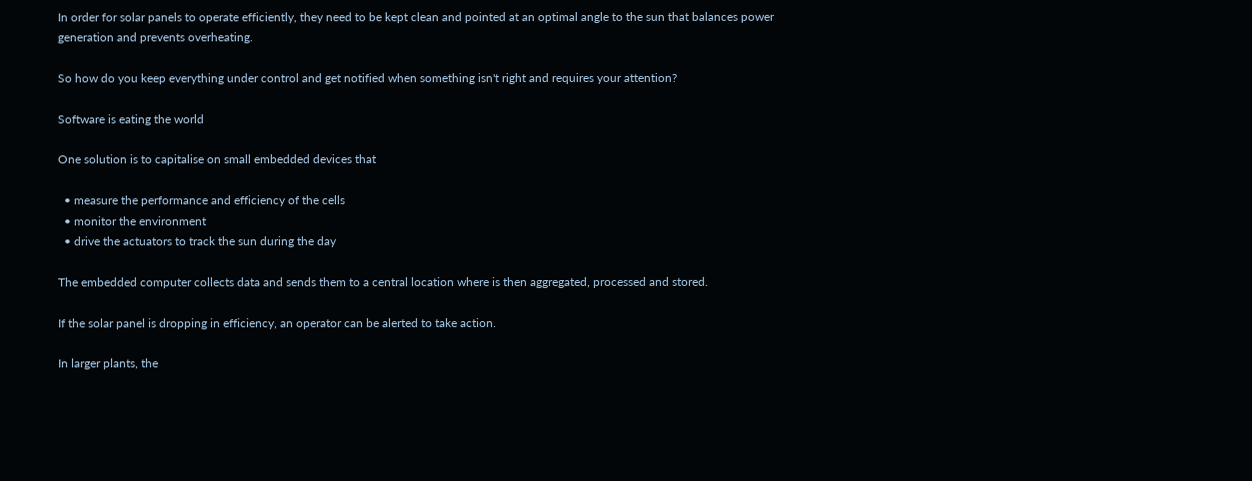In order for solar panels to operate efficiently, they need to be kept clean and pointed at an optimal angle to the sun that balances power generation and prevents overheating.

So how do you keep everything under control and get notified when something isn't right and requires your attention?

Software is eating the world

One solution is to capitalise on small embedded devices that

  • measure the performance and efficiency of the cells
  • monitor the environment
  • drive the actuators to track the sun during the day

The embedded computer collects data and sends them to a central location where is then aggregated, processed and stored.

If the solar panel is dropping in efficiency, an operator can be alerted to take action.

In larger plants, the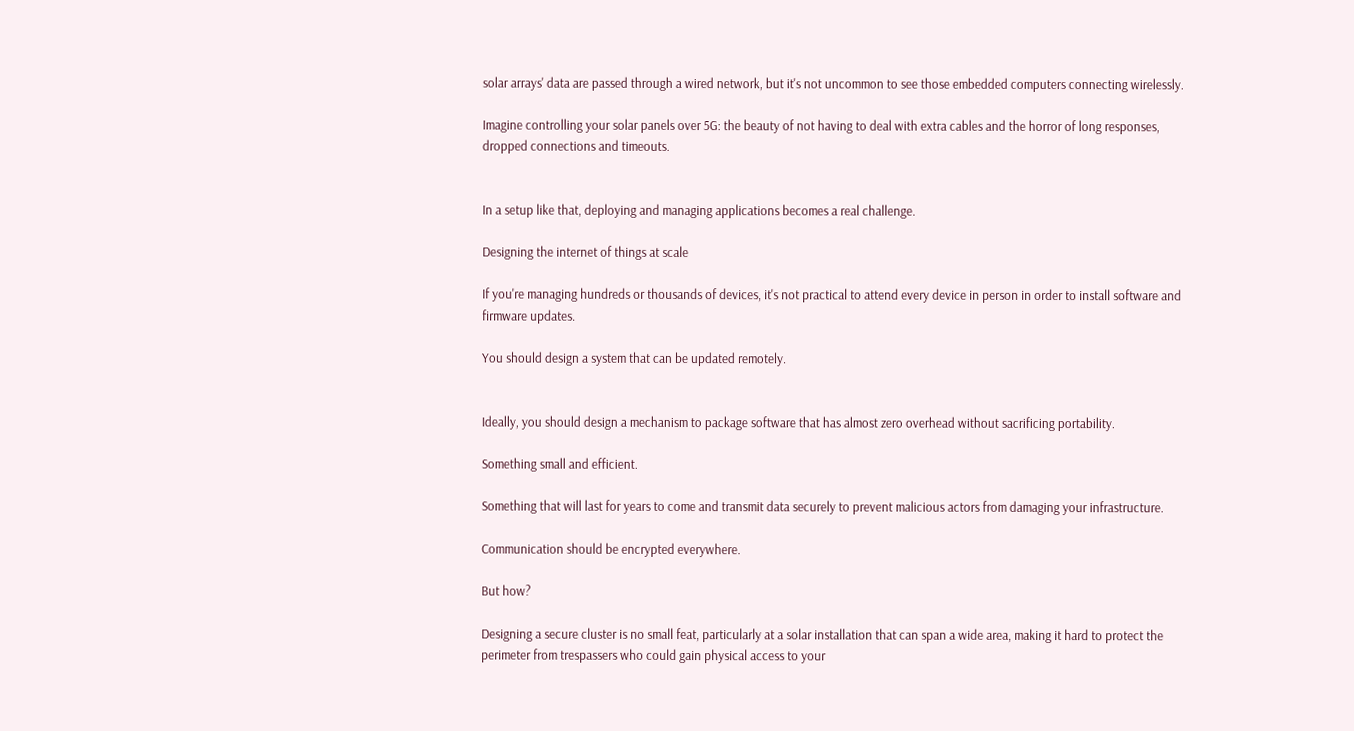solar arrays' data are passed through a wired network, but it's not uncommon to see those embedded computers connecting wirelessly.

Imagine controlling your solar panels over 5G: the beauty of not having to deal with extra cables and the horror of long responses, dropped connections and timeouts.


In a setup like that, deploying and managing applications becomes a real challenge.

Designing the internet of things at scale

If you're managing hundreds or thousands of devices, it's not practical to attend every device in person in order to install software and firmware updates.

You should design a system that can be updated remotely.


Ideally, you should design a mechanism to package software that has almost zero overhead without sacrificing portability.

Something small and efficient.

Something that will last for years to come and transmit data securely to prevent malicious actors from damaging your infrastructure.

Communication should be encrypted everywhere.

But how?

Designing a secure cluster is no small feat, particularly at a solar installation that can span a wide area, making it hard to protect the perimeter from trespassers who could gain physical access to your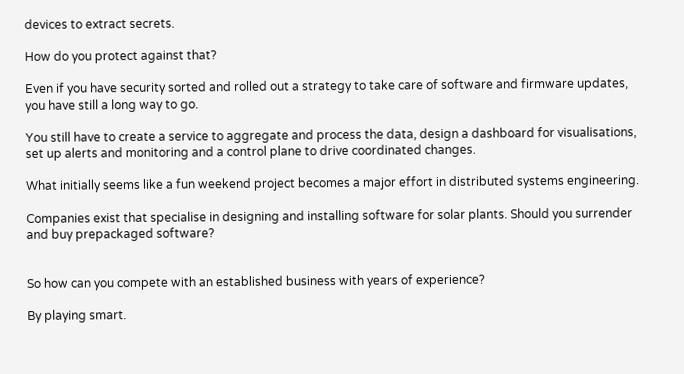devices to extract secrets.

How do you protect against that?

Even if you have security sorted and rolled out a strategy to take care of software and firmware updates, you have still a long way to go.

You still have to create a service to aggregate and process the data, design a dashboard for visualisations, set up alerts and monitoring and a control plane to drive coordinated changes.

What initially seems like a fun weekend project becomes a major effort in distributed systems engineering.

Companies exist that specialise in designing and installing software for solar plants. Should you surrender and buy prepackaged software?


So how can you compete with an established business with years of experience?

By playing smart.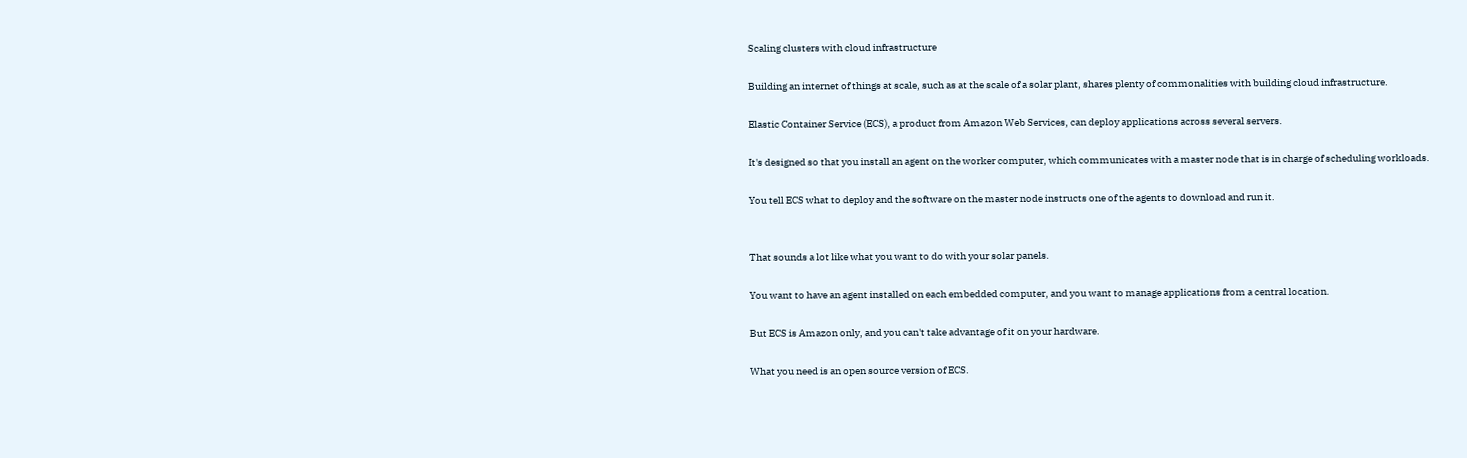Scaling clusters with cloud infrastructure

Building an internet of things at scale, such as at the scale of a solar plant, shares plenty of commonalities with building cloud infrastructure.

Elastic Container Service (ECS), a product from Amazon Web Services, can deploy applications across several servers.

It's designed so that you install an agent on the worker computer, which communicates with a master node that is in charge of scheduling workloads.

You tell ECS what to deploy and the software on the master node instructs one of the agents to download and run it.


That sounds a lot like what you want to do with your solar panels.

You want to have an agent installed on each embedded computer, and you want to manage applications from a central location.

But ECS is Amazon only, and you can't take advantage of it on your hardware.

What you need is an open source version of ECS.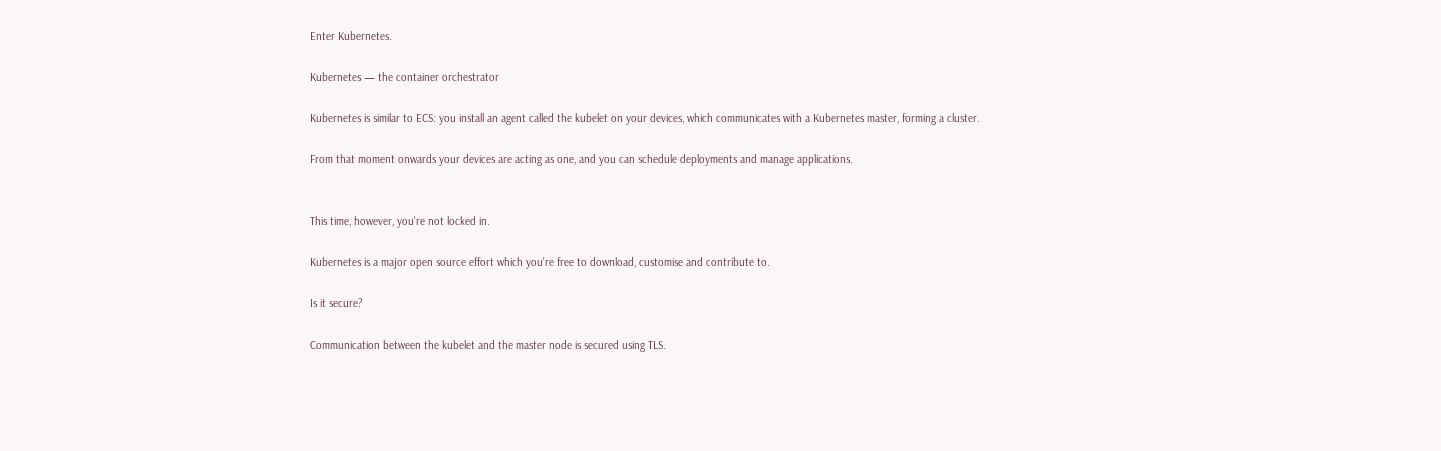Enter Kubernetes.

Kubernetes — the container orchestrator

Kubernetes is similar to ECS: you install an agent called the kubelet on your devices, which communicates with a Kubernetes master, forming a cluster.

From that moment onwards your devices are acting as one, and you can schedule deployments and manage applications.


This time, however, you're not locked in.

Kubernetes is a major open source effort which you're free to download, customise and contribute to.

Is it secure?

Communication between the kubelet and the master node is secured using TLS.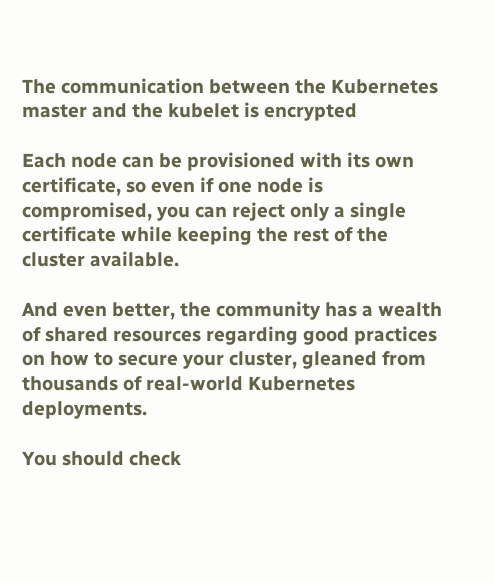The communication between the Kubernetes master and the kubelet is encrypted

Each node can be provisioned with its own certificate, so even if one node is compromised, you can reject only a single certificate while keeping the rest of the cluster available.

And even better, the community has a wealth of shared resources regarding good practices on how to secure your cluster, gleaned from thousands of real-world Kubernetes deployments.

You should check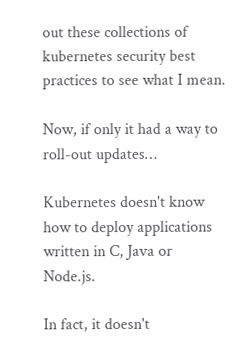out these collections of kubernetes security best practices to see what I mean.

Now, if only it had a way to roll-out updates…

Kubernetes doesn't know how to deploy applications written in C, Java or Node.js.

In fact, it doesn't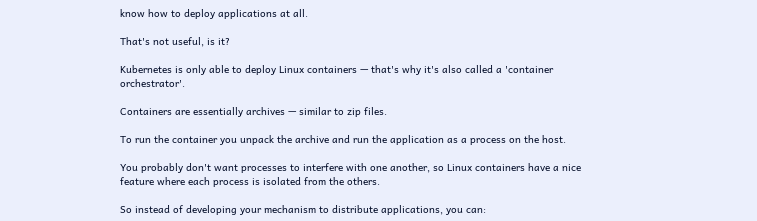know how to deploy applications at all.

That's not useful, is it?

Kubernetes is only able to deploy Linux containers — that's why it's also called a 'container orchestrator'.

Containers are essentially archives — similar to zip files.

To run the container you unpack the archive and run the application as a process on the host.

You probably don't want processes to interfere with one another, so Linux containers have a nice feature where each process is isolated from the others.

So instead of developing your mechanism to distribute applications, you can: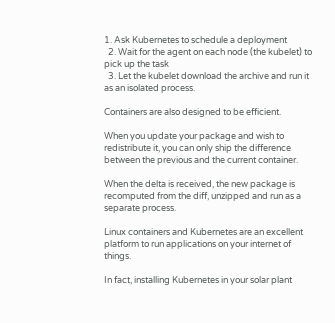1. Ask Kubernetes to schedule a deployment
  2. Wait for the agent on each node (the kubelet) to pick up the task
  3. Let the kubelet download the archive and run it as an isolated process.

Containers are also designed to be efficient.

When you update your package and wish to redistribute it, you can only ship the difference between the previous and the current container.

When the delta is received, the new package is recomputed from the diff, unzipped and run as a separate process.

Linux containers and Kubernetes are an excellent platform to run applications on your internet of things.

In fact, installing Kubernetes in your solar plant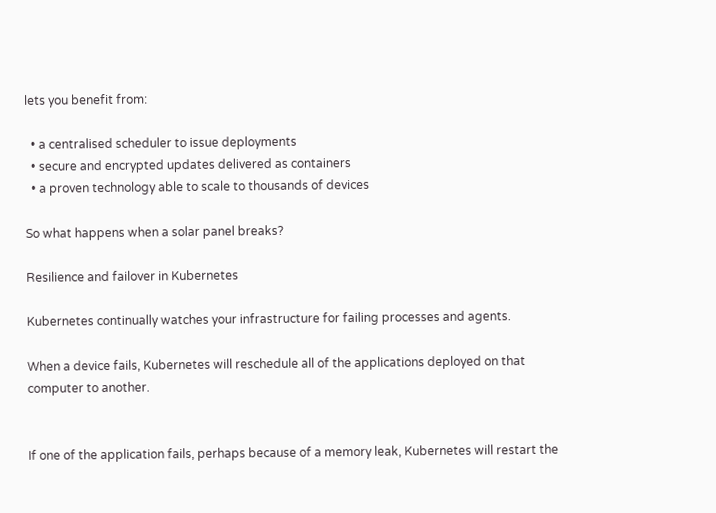lets you benefit from:

  • a centralised scheduler to issue deployments
  • secure and encrypted updates delivered as containers
  • a proven technology able to scale to thousands of devices

So what happens when a solar panel breaks?

Resilience and failover in Kubernetes

Kubernetes continually watches your infrastructure for failing processes and agents.

When a device fails, Kubernetes will reschedule all of the applications deployed on that computer to another.


If one of the application fails, perhaps because of a memory leak, Kubernetes will restart the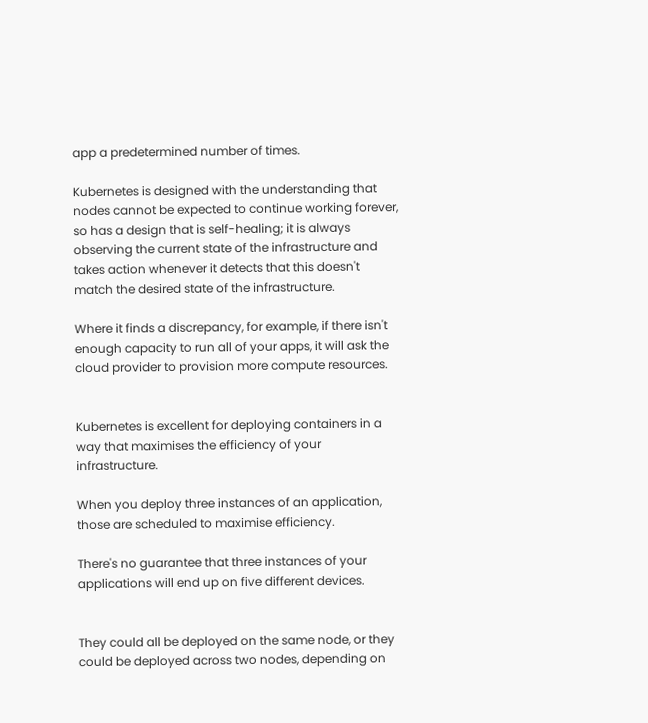app a predetermined number of times.

Kubernetes is designed with the understanding that nodes cannot be expected to continue working forever, so has a design that is self-healing; it is always observing the current state of the infrastructure and takes action whenever it detects that this doesn't match the desired state of the infrastructure.

Where it finds a discrepancy, for example, if there isn't enough capacity to run all of your apps, it will ask the cloud provider to provision more compute resources.


Kubernetes is excellent for deploying containers in a way that maximises the efficiency of your infrastructure.

When you deploy three instances of an application, those are scheduled to maximise efficiency.

There's no guarantee that three instances of your applications will end up on five different devices.


They could all be deployed on the same node, or they could be deployed across two nodes, depending on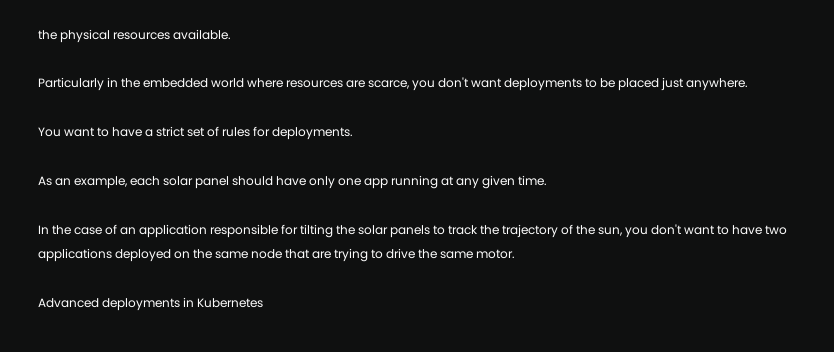the physical resources available.

Particularly in the embedded world where resources are scarce, you don't want deployments to be placed just anywhere.

You want to have a strict set of rules for deployments.

As an example, each solar panel should have only one app running at any given time.

In the case of an application responsible for tilting the solar panels to track the trajectory of the sun, you don't want to have two applications deployed on the same node that are trying to drive the same motor.

Advanced deployments in Kubernetes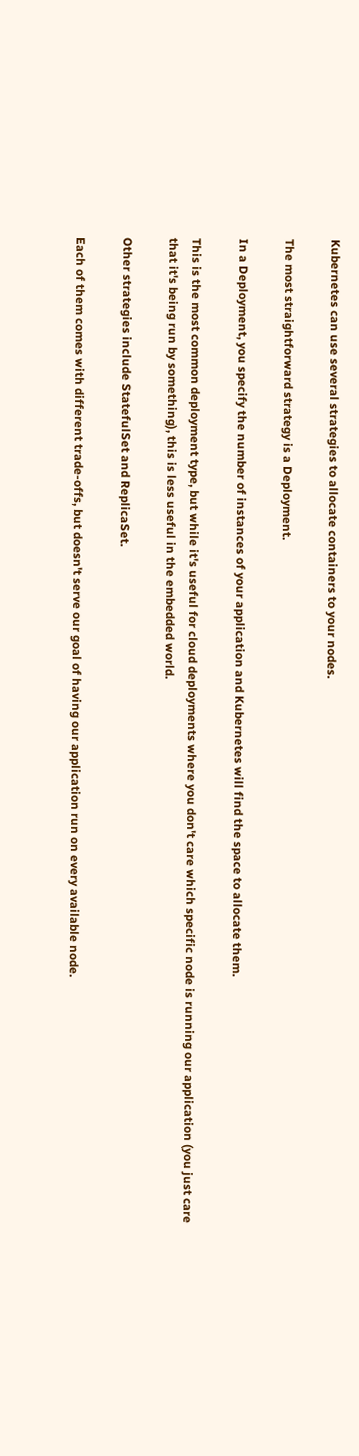Kubernetes can use several strategies to allocate containers to your nodes.

The most straightforward strategy is a Deployment.

In a Deployment, you specify the number of instances of your application and Kubernetes will find the space to allocate them.

This is the most common deployment type, but while it's useful for cloud deployments where you don't care which specific node is running our application (you just care that it's being run by something), this is less useful in the embedded world.

Other strategies include StatefulSet and ReplicaSet.

Each of them comes with different trade-offs, but doesn't serve our goal of having our application run on every available node.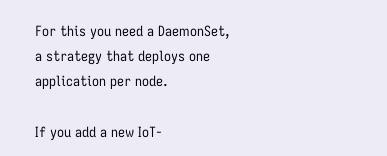For this you need a DaemonSet, a strategy that deploys one application per node.

If you add a new IoT-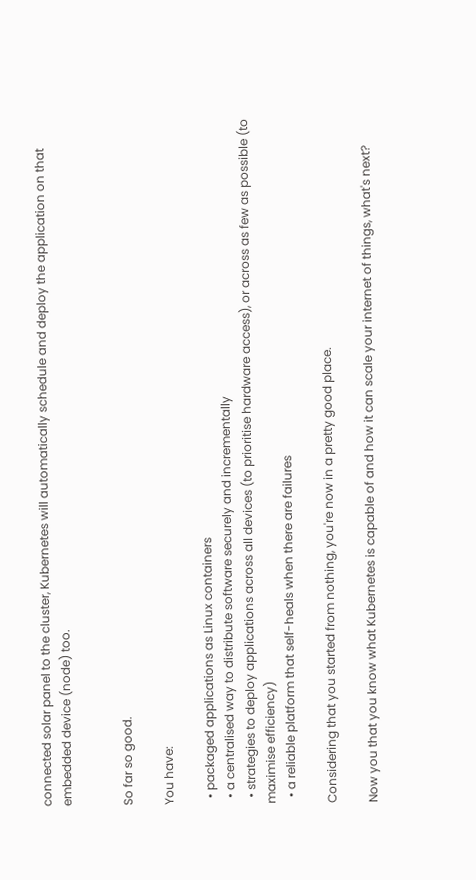connected solar panel to the cluster, Kubernetes will automatically schedule and deploy the application on that embedded device (node) too.


So far so good.

You have:

  • packaged applications as Linux containers
  • a centralised way to distribute software securely and incrementally
  • strategies to deploy applications across all devices (to prioritise hardware access), or across as few as possible (to maximise efficiency)
  • a reliable platform that self-heals when there are failures

Considering that you started from nothing, you're now in a pretty good place.

Now you that you know what Kubernetes is capable of and how it can scale your internet of things, what's next?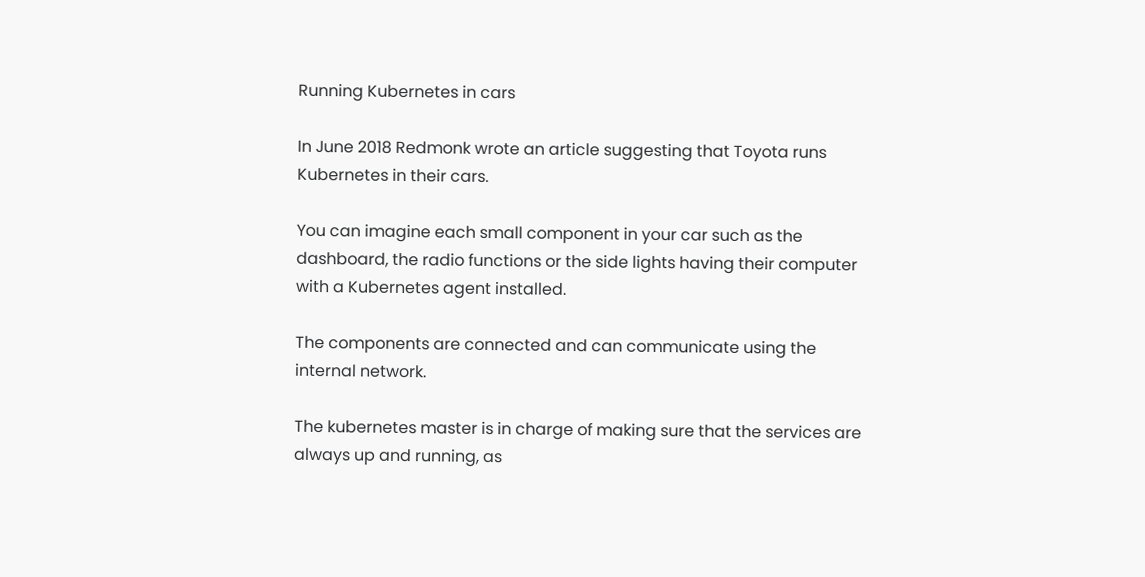Running Kubernetes in cars

In June 2018 Redmonk wrote an article suggesting that Toyota runs Kubernetes in their cars.

You can imagine each small component in your car such as the dashboard, the radio functions or the side lights having their computer with a Kubernetes agent installed.

The components are connected and can communicate using the internal network.

The kubernetes master is in charge of making sure that the services are always up and running, as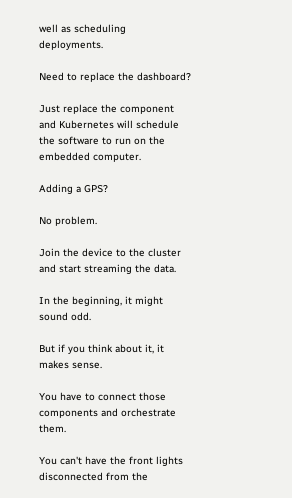well as scheduling deployments.

Need to replace the dashboard?

Just replace the component and Kubernetes will schedule the software to run on the embedded computer.

Adding a GPS?

No problem.

Join the device to the cluster and start streaming the data.

In the beginning, it might sound odd.

But if you think about it, it makes sense.

You have to connect those components and orchestrate them.

You can't have the front lights disconnected from the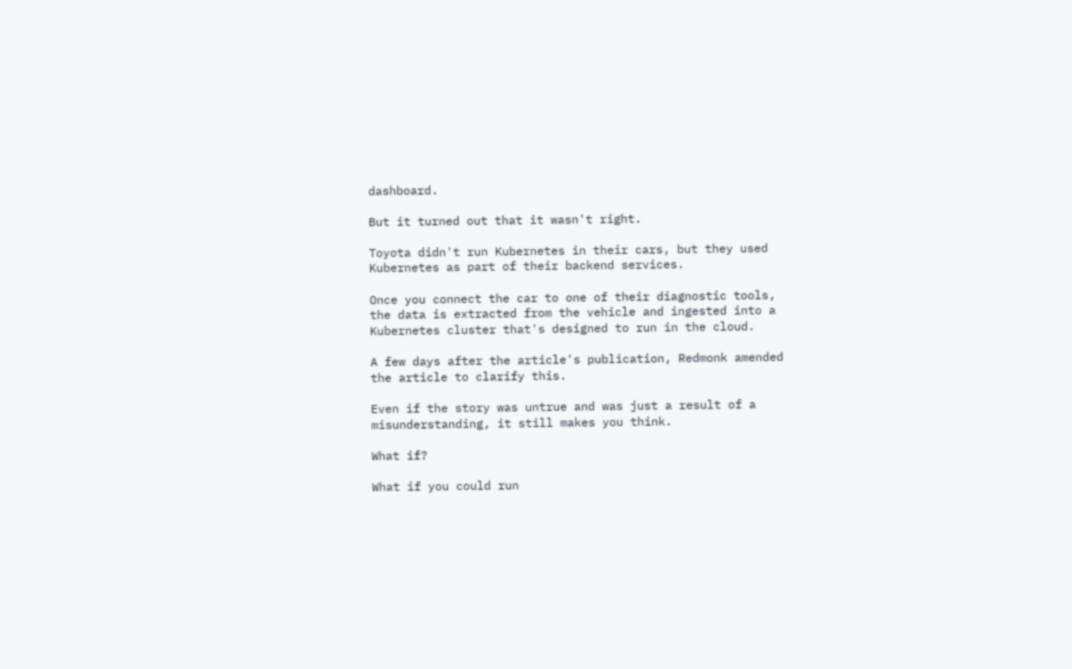dashboard.

But it turned out that it wasn't right.

Toyota didn't run Kubernetes in their cars, but they used Kubernetes as part of their backend services.

Once you connect the car to one of their diagnostic tools, the data is extracted from the vehicle and ingested into a Kubernetes cluster that's designed to run in the cloud.

A few days after the article's publication, Redmonk amended the article to clarify this.

Even if the story was untrue and was just a result of a misunderstanding, it still makes you think.

What if?

What if you could run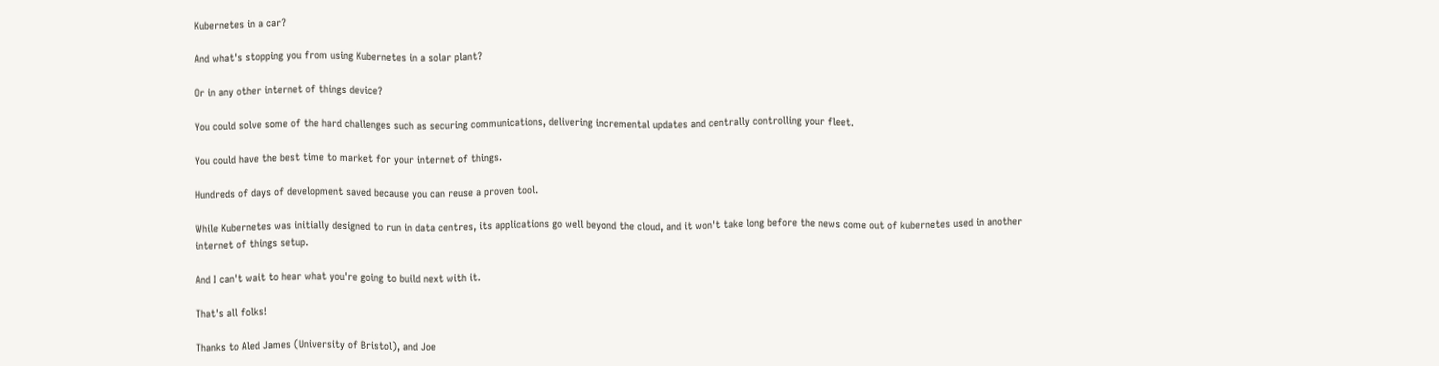Kubernetes in a car?

And what's stopping you from using Kubernetes in a solar plant?

Or in any other internet of things device?

You could solve some of the hard challenges such as securing communications, delivering incremental updates and centrally controlling your fleet.

You could have the best time to market for your internet of things.

Hundreds of days of development saved because you can reuse a proven tool.

While Kubernetes was initially designed to run in data centres, its applications go well beyond the cloud, and it won't take long before the news come out of kubernetes used in another internet of things setup.

And I can't wait to hear what you're going to build next with it.

That's all folks!

Thanks to Aled James (University of Bristol), and Joe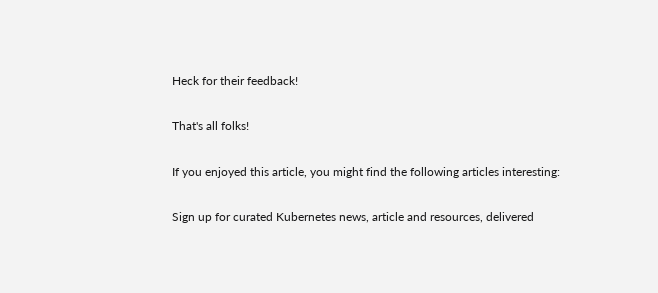Heck for their feedback!

That's all folks!

If you enjoyed this article, you might find the following articles interesting:

Sign up for curated Kubernetes news, article and resources, delivered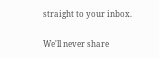straight to your inbox.

We'll never share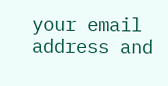your email address and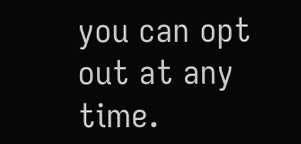you can opt out at any time.